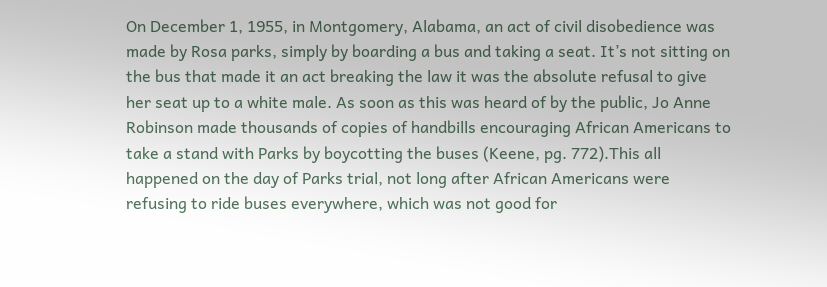On December 1, 1955, in Montgomery, Alabama, an act of civil disobedience was made by Rosa parks, simply by boarding a bus and taking a seat. It’s not sitting on the bus that made it an act breaking the law it was the absolute refusal to give her seat up to a white male. As soon as this was heard of by the public, Jo Anne Robinson made thousands of copies of handbills encouraging African Americans to take a stand with Parks by boycotting the buses (Keene, pg. 772).This all happened on the day of Parks trial, not long after African Americans were refusing to ride buses everywhere, which was not good for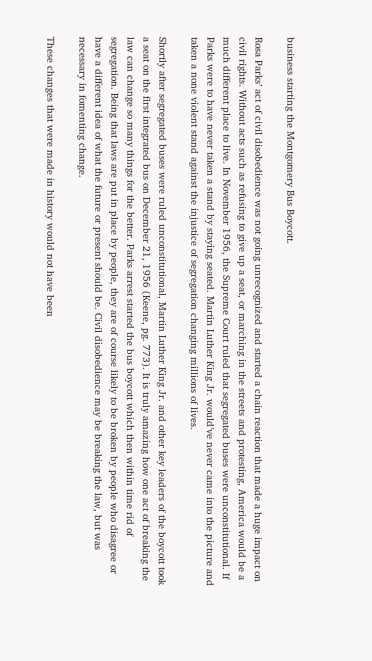business starting the Montgomery Bus Boycott.

Rosa Parks’ act of civil disobedience was not going unrecognized and started a chain reaction that made a huge impact on civil rights. Without acts such as refusing to give up a seat, or marching in the streets and protesting, America would be a much different place to live. In November 1956, the Supreme Court ruled that segregated buses were unconstitutional. If Parks were to have never taken a stand by staying seated. Martin Luther King Jr. would’ve never came into the picture and taken a none violent stand against the injustice of segregation changing millions of lives.

Shortly after segregated buses were ruled unconstitutional, Martin Luther King Jr. and other key leaders of the boycott took a seat on the first integrated bus on December 21, 1956 (Keene, pg. 773). It is truly amazing how one act of breaking the law can change so many things for the better. Parks arrest started the bus boycott which then within time rid of segregation. Being that laws are put in place by people, they are of course likely to be broken by people who disagree or have a different idea of what the future or present should be. Civil disobedience may be breaking the law, but was necessary in fomenting change.

These changes that were made in history would not have been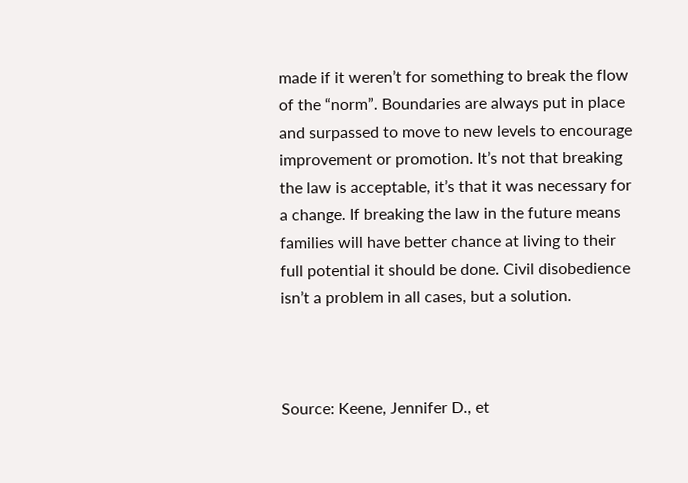made if it weren’t for something to break the flow of the “norm”. Boundaries are always put in place and surpassed to move to new levels to encourage improvement or promotion. It’s not that breaking the law is acceptable, it’s that it was necessary for a change. If breaking the law in the future means families will have better chance at living to their full potential it should be done. Civil disobedience isn’t a problem in all cases, but a solution.



Source: Keene, Jennifer D., et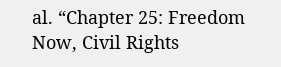al. “Chapter 25: Freedom Now, Civil Rights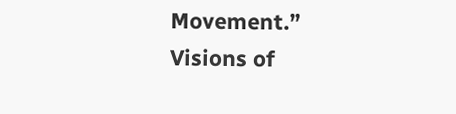Movement.” Visions of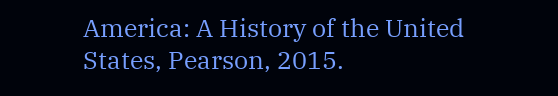America: A History of the United States, Pearson, 2015.